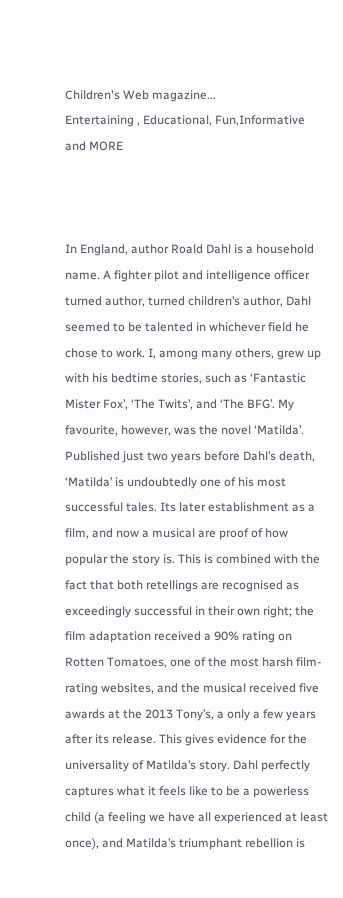Children's Web magazine...
Entertaining , Educational, Fun,Informative and MORE



In England, author Roald Dahl is a household name. A fighter pilot and intelligence officer turned author, turned children’s author, Dahl seemed to be talented in whichever field he chose to work. I, among many others, grew up with his bedtime stories, such as ‘Fantastic Mister Fox’, ‘The Twits’, and ‘The BFG’. My favourite, however, was the novel ‘Matilda’. Published just two years before Dahl’s death, ‘Matilda’ is undoubtedly one of his most successful tales. Its later establishment as a film, and now a musical are proof of how popular the story is. This is combined with the fact that both retellings are recognised as exceedingly successful in their own right; the film adaptation received a 90% rating on Rotten Tomatoes, one of the most harsh film-rating websites, and the musical received five awards at the 2013 Tony’s, a only a few years after its release. This gives evidence for the universality of Matilda’s story. Dahl perfectly captures what it feels like to be a powerless child (a feeling we have all experienced at least once), and Matilda’s triumphant rebellion is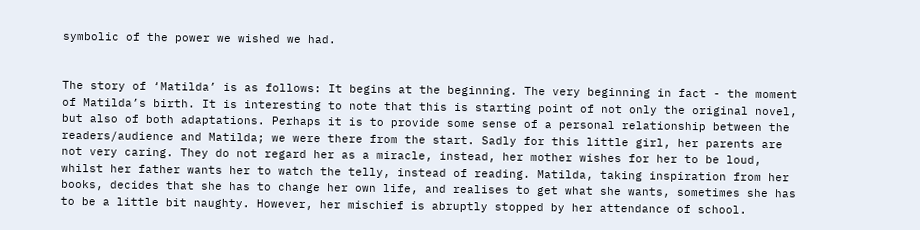symbolic of the power we wished we had.


The story of ‘Matilda’ is as follows: It begins at the beginning. The very beginning in fact - the moment of Matilda’s birth. It is interesting to note that this is starting point of not only the original novel, but also of both adaptations. Perhaps it is to provide some sense of a personal relationship between the readers/audience and Matilda; we were there from the start. Sadly for this little girl, her parents are not very caring. They do not regard her as a miracle, instead, her mother wishes for her to be loud, whilst her father wants her to watch the telly, instead of reading. Matilda, taking inspiration from her books, decides that she has to change her own life, and realises to get what she wants, sometimes she has to be a little bit naughty. However, her mischief is abruptly stopped by her attendance of school.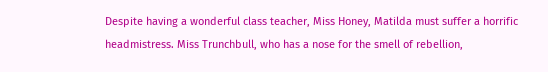Despite having a wonderful class teacher, Miss Honey, Matilda must suffer a horrific headmistress. Miss Trunchbull, who has a nose for the smell of rebellion,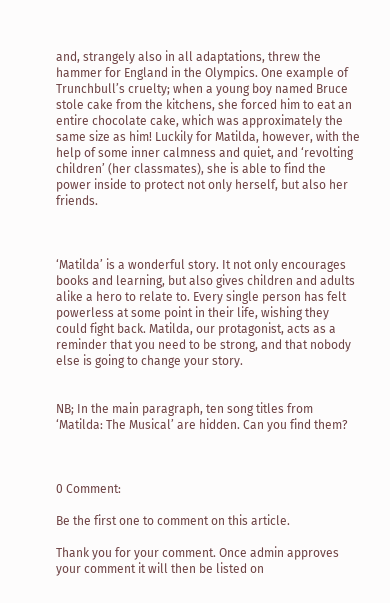and, strangely also in all adaptations, threw the hammer for England in the Olympics. One example of Trunchbull’s cruelty; when a young boy named Bruce stole cake from the kitchens, she forced him to eat an entire chocolate cake, which was approximately the same size as him! Luckily for Matilda, however, with the help of some inner calmness and quiet, and ‘revolting children’ (her classmates), she is able to find the power inside to protect not only herself, but also her friends.



‘Matilda’ is a wonderful story. It not only encourages books and learning, but also gives children and adults alike a hero to relate to. Every single person has felt powerless at some point in their life, wishing they could fight back. Matilda, our protagonist, acts as a reminder that you need to be strong, and that nobody else is going to change your story.


NB; In the main paragraph, ten song titles from ‘Matilda: The Musical’ are hidden. Can you find them?



0 Comment:

Be the first one to comment on this article.

Thank you for your comment. Once admin approves your comment it will then be listed on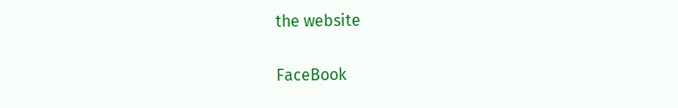the website

FaceBook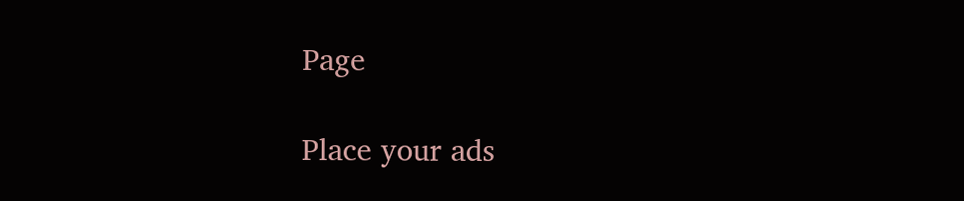Page

Place your ads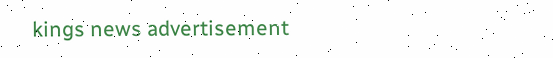kings news advertisement